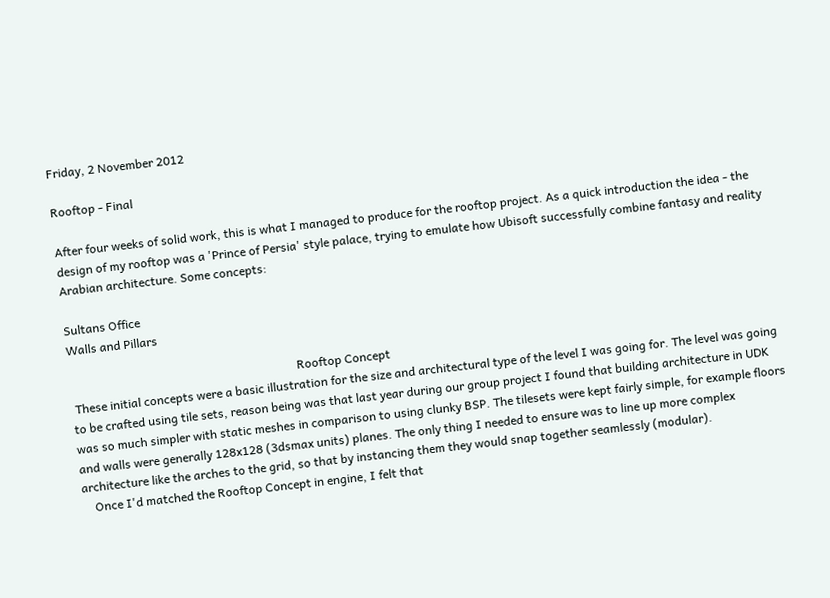Friday, 2 November 2012

Rooftop - Final

After four weeks of solid work, this is what I managed to produce for the rooftop project. As a quick introduction the idea - the design of my rooftop was a 'Prince of Persia' style palace, trying to emulate how Ubisoft successfully combine fantasy and reality Arabian architecture. Some concepts:

Sultans Office
Walls and Pillars

                                                                            Rooftop Concept
 These initial concepts were a basic illustration for the size and architectural type of the level I was going for. The level was going to be crafted using tile sets, reason being was that last year during our group project I found that building architecture in UDK was so much simpler with static meshes in comparison to using clunky BSP. The tilesets were kept fairly simple, for example floors and walls were generally 128x128 (3dsmax units) planes. The only thing I needed to ensure was to line up more complex architecture like the arches to the grid, so that by instancing them they would snap together seamlessly (modular).
    Once I'd matched the Rooftop Concept in engine, I felt that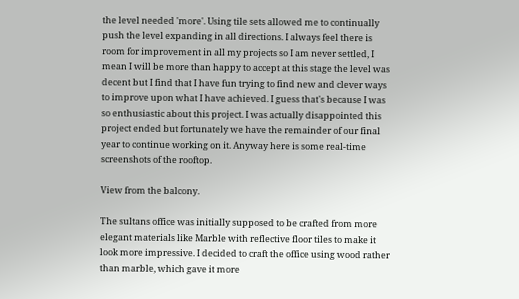the level needed 'more'. Using tile sets allowed me to continually push the level expanding in all directions. I always feel there is room for improvement in all my projects so I am never settled, I mean I will be more than happy to accept at this stage the level was decent but I find that I have fun trying to find new and clever ways to improve upon what I have achieved. I guess that's because I was so enthusiastic about this project. I was actually disappointed this project ended but fortunately we have the remainder of our final year to continue working on it. Anyway here is some real-time screenshots of the rooftop.

View from the balcony.

The sultans office was initially supposed to be crafted from more elegant materials like Marble with reflective floor tiles to make it look more impressive. I decided to craft the office using wood rather than marble, which gave it more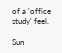of a 'office study' feel.

Sun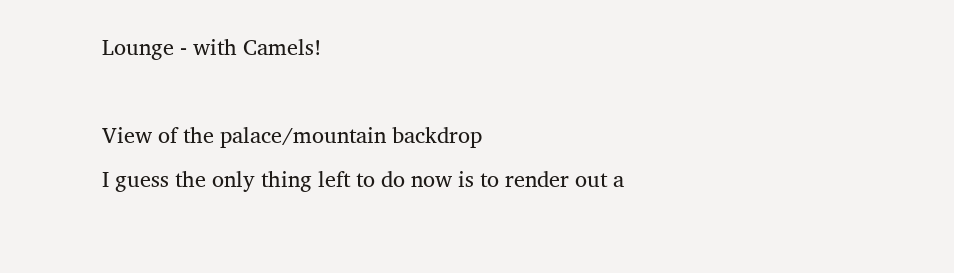Lounge - with Camels!

View of the palace/mountain backdrop
I guess the only thing left to do now is to render out a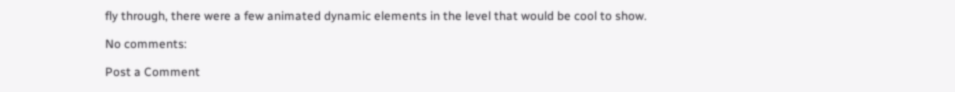fly through, there were a few animated dynamic elements in the level that would be cool to show.

No comments:

Post a Comment